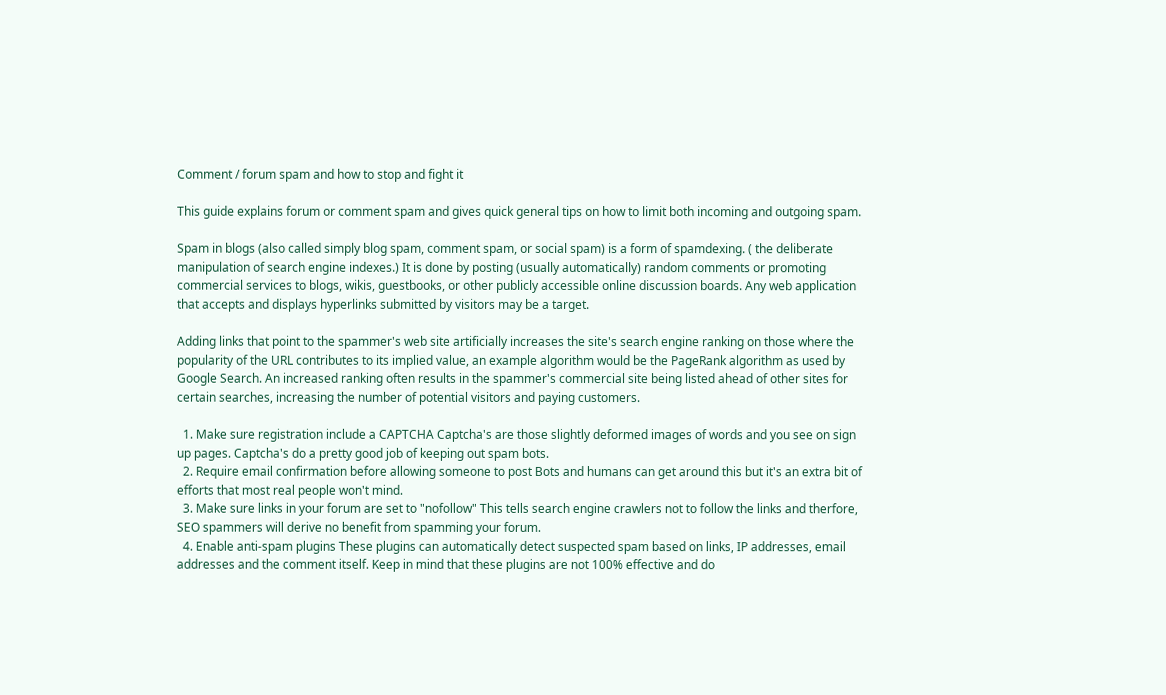Comment / forum spam and how to stop and fight it

This guide explains forum or comment spam and gives quick general tips on how to limit both incoming and outgoing spam.

Spam in blogs (also called simply blog spam, comment spam, or social spam) is a form of spamdexing. ( the deliberate manipulation of search engine indexes.) It is done by posting (usually automatically) random comments or promoting commercial services to blogs, wikis, guestbooks, or other publicly accessible online discussion boards. Any web application that accepts and displays hyperlinks submitted by visitors may be a target.

Adding links that point to the spammer's web site artificially increases the site's search engine ranking on those where the popularity of the URL contributes to its implied value, an example algorithm would be the PageRank algorithm as used by Google Search. An increased ranking often results in the spammer's commercial site being listed ahead of other sites for certain searches, increasing the number of potential visitors and paying customers.

  1. Make sure registration include a CAPTCHA Captcha's are those slightly deformed images of words and you see on sign up pages. Captcha's do a pretty good job of keeping out spam bots.
  2. Require email confirmation before allowing someone to post Bots and humans can get around this but it's an extra bit of efforts that most real people won't mind.
  3. Make sure links in your forum are set to "nofollow" This tells search engine crawlers not to follow the links and therfore, SEO spammers will derive no benefit from spamming your forum.
  4. Enable anti-spam plugins These plugins can automatically detect suspected spam based on links, IP addresses, email addresses and the comment itself. Keep in mind that these plugins are not 100% effective and do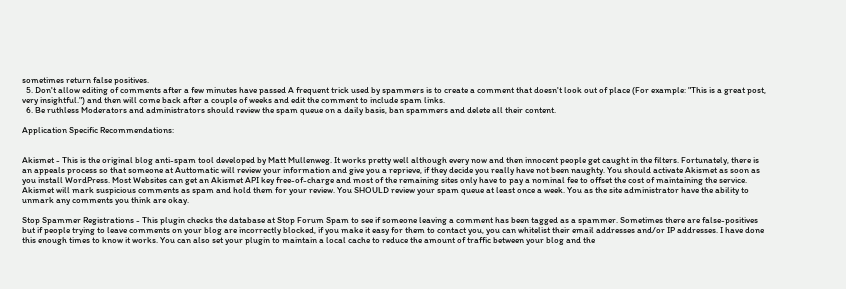sometimes return false positives.
  5. Don't allow editing of comments after a few minutes have passed A frequent trick used by spammers is to create a comment that doesn't look out of place (For example: "This is a great post, very insightful.") and then will come back after a couple of weeks and edit the comment to include spam links.
  6. Be ruthless Moderators and administrators should review the spam queue on a daily basis, ban spammers and delete all their content.

Application Specific Recommendations:


Akismet - This is the original blog anti-spam tool developed by Matt Mullenweg. It works pretty well although every now and then innocent people get caught in the filters. Fortunately, there is an appeals process so that someone at Auttomatic will review your information and give you a reprieve, if they decide you really have not been naughty. You should activate Akismet as soon as you install WordPress. Most Websites can get an Akismet API key free-of-charge and most of the remaining sites only have to pay a nominal fee to offset the cost of maintaining the service. Akismet will mark suspicious comments as spam and hold them for your review. You SHOULD review your spam queue at least once a week. You as the site administrator have the ability to unmark any comments you think are okay.

Stop Spammer Registrations - This plugin checks the database at Stop Forum Spam to see if someone leaving a comment has been tagged as a spammer. Sometimes there are false-positives but if people trying to leave comments on your blog are incorrectly blocked, if you make it easy for them to contact you, you can whitelist their email addresses and/or IP addresses. I have done this enough times to know it works. You can also set your plugin to maintain a local cache to reduce the amount of traffic between your blog and the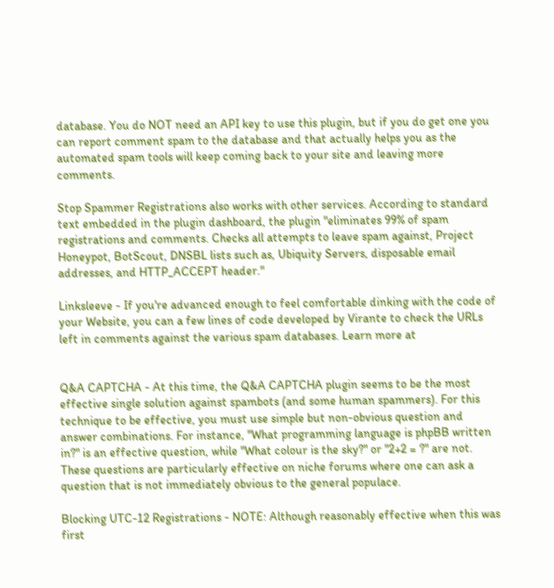database. You do NOT need an API key to use this plugin, but if you do get one you can report comment spam to the database and that actually helps you as the automated spam tools will keep coming back to your site and leaving more comments.

Stop Spammer Registrations also works with other services. According to standard text embedded in the plugin dashboard, the plugin "eliminates 99% of spam registrations and comments. Checks all attempts to leave spam against, Project Honeypot, BotScout, DNSBL lists such as, Ubiquity Servers, disposable email addresses, and HTTP_ACCEPT header."

Linksleeve - If you're advanced enough to feel comfortable dinking with the code of your Website, you can a few lines of code developed by Virante to check the URLs left in comments against the various spam databases. Learn more at


Q&A CAPTCHA - At this time, the Q&A CAPTCHA plugin seems to be the most effective single solution against spambots (and some human spammers). For this technique to be effective, you must use simple but non-obvious question and answer combinations. For instance, "What programming language is phpBB written in?" is an effective question, while "What colour is the sky?" or "2+2 = ?" are not. These questions are particularly effective on niche forums where one can ask a question that is not immediately obvious to the general populace.

Blocking UTC-12 Registrations - NOTE: Although reasonably effective when this was first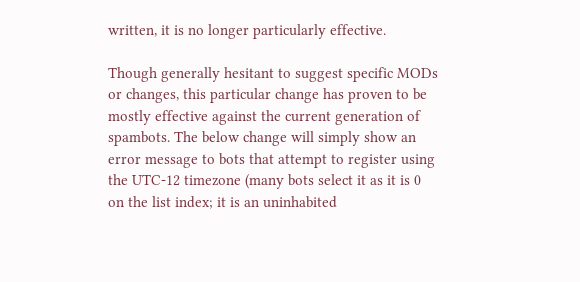written, it is no longer particularly effective.

Though generally hesitant to suggest specific MODs or changes, this particular change has proven to be mostly effective against the current generation of spambots. The below change will simply show an error message to bots that attempt to register using the UTC-12 timezone (many bots select it as it is 0 on the list index; it is an uninhabited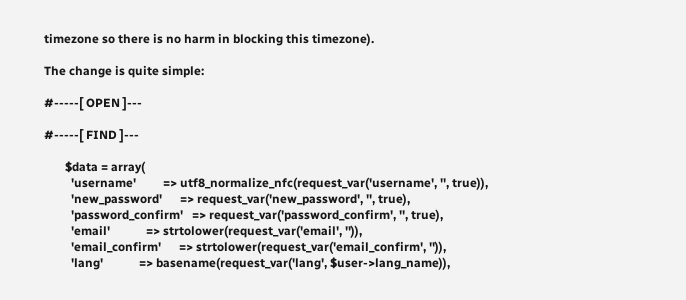timezone so there is no harm in blocking this timezone).

The change is quite simple:

#-----[ OPEN ]---

#-----[ FIND ]---

       $data = array(
         'username'         => utf8_normalize_nfc(request_var('username', '', true)),
         'new_password'      => request_var('new_password', '', true),
         'password_confirm'   => request_var('password_confirm', '', true),
         'email'            => strtolower(request_var('email', '')),
         'email_confirm'      => strtolower(request_var('email_confirm', '')),
         'lang'            => basename(request_var('lang', $user->lang_name)),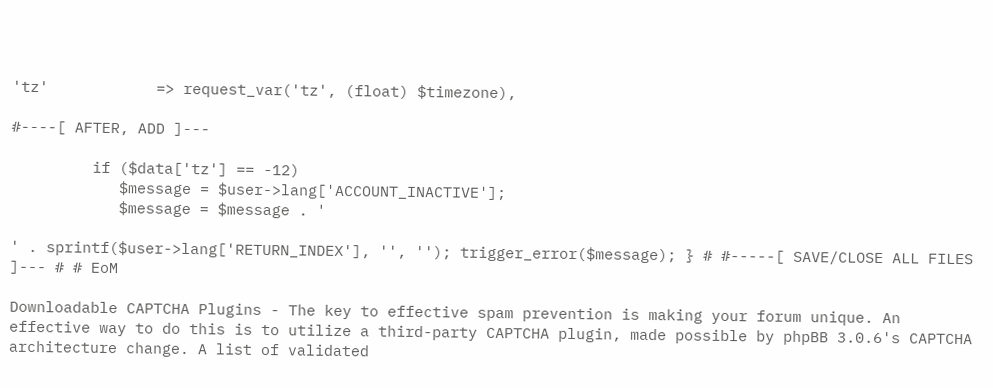'tz'            => request_var('tz', (float) $timezone),

#----[ AFTER, ADD ]---

         if ($data['tz'] == -12)
            $message = $user->lang['ACCOUNT_INACTIVE'];
            $message = $message . '

' . sprintf($user->lang['RETURN_INDEX'], '', ''); trigger_error($message); } # #-----[ SAVE/CLOSE ALL FILES ]--- # # EoM

Downloadable CAPTCHA Plugins - The key to effective spam prevention is making your forum unique. An effective way to do this is to utilize a third-party CAPTCHA plugin, made possible by phpBB 3.0.6's CAPTCHA architecture change. A list of validated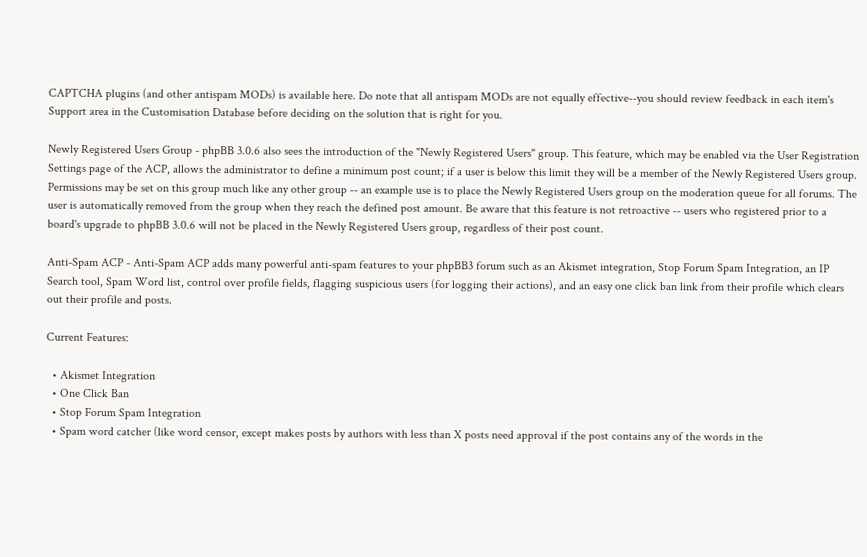CAPTCHA plugins (and other antispam MODs) is available here. Do note that all antispam MODs are not equally effective--you should review feedback in each item's Support area in the Customisation Database before deciding on the solution that is right for you.

Newly Registered Users Group - phpBB 3.0.6 also sees the introduction of the "Newly Registered Users" group. This feature, which may be enabled via the User Registration Settings page of the ACP, allows the administrator to define a minimum post count; if a user is below this limit they will be a member of the Newly Registered Users group. Permissions may be set on this group much like any other group -- an example use is to place the Newly Registered Users group on the moderation queue for all forums. The user is automatically removed from the group when they reach the defined post amount. Be aware that this feature is not retroactive -- users who registered prior to a board's upgrade to phpBB 3.0.6 will not be placed in the Newly Registered Users group, regardless of their post count.

Anti-Spam ACP - Anti-Spam ACP adds many powerful anti-spam features to your phpBB3 forum such as an Akismet integration, Stop Forum Spam Integration, an IP Search tool, Spam Word list, control over profile fields, flagging suspicious users (for logging their actions), and an easy one click ban link from their profile which clears out their profile and posts.

Current Features:

  • Akismet Integration
  • One Click Ban
  • Stop Forum Spam Integration
  • Spam word catcher (like word censor, except makes posts by authors with less than X posts need approval if the post contains any of the words in the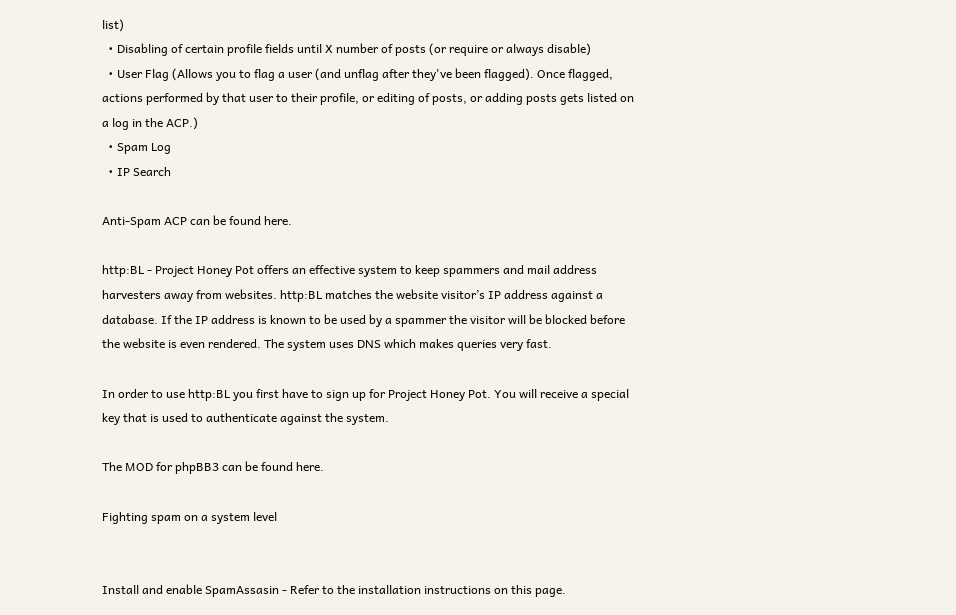list)
  • Disabling of certain profile fields until X number of posts (or require or always disable)
  • User Flag (Allows you to flag a user (and unflag after they've been flagged). Once flagged, actions performed by that user to their profile, or editing of posts, or adding posts gets listed on a log in the ACP.)
  • Spam Log
  • IP Search

Anti-Spam ACP can be found here.

http:BL - Project Honey Pot offers an effective system to keep spammers and mail address harvesters away from websites. http:BL matches the website visitor’s IP address against a database. If the IP address is known to be used by a spammer the visitor will be blocked before the website is even rendered. The system uses DNS which makes queries very fast.

In order to use http:BL you first have to sign up for Project Honey Pot. You will receive a special key that is used to authenticate against the system.

The MOD for phpBB3 can be found here.

Fighting spam on a system level


Install and enable SpamAssasin - Refer to the installation instructions on this page.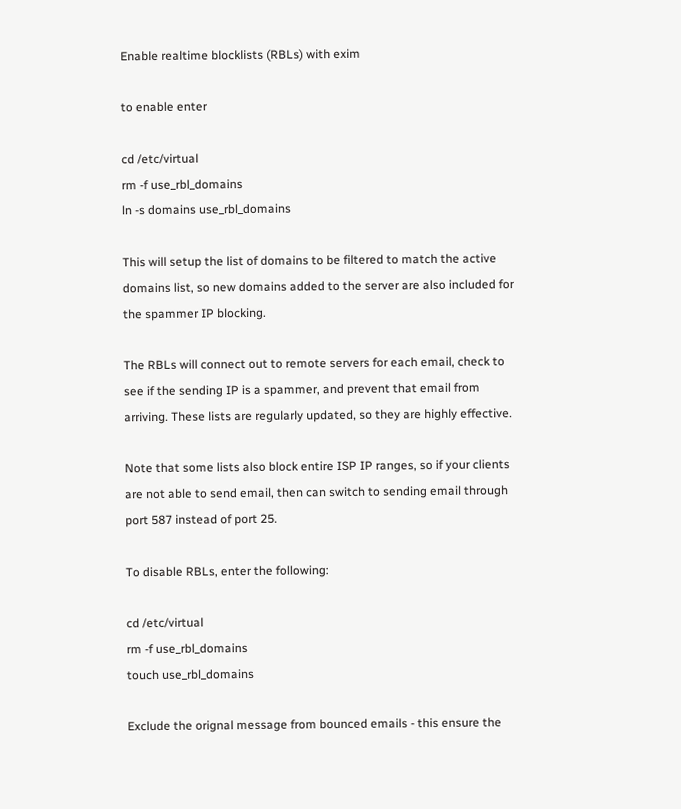Enable realtime blocklists (RBLs) with exim

to enable enter

cd /etc/virtual
rm -f use_rbl_domains
ln -s domains use_rbl_domains

This will setup the list of domains to be filtered to match the active domains list, so new domains added to the server are also included for the spammer IP blocking.

The RBLs will connect out to remote servers for each email, check to see if the sending IP is a spammer, and prevent that email from arriving. These lists are regularly updated, so they are highly effective.

Note that some lists also block entire ISP IP ranges, so if your clients are not able to send email, then can switch to sending email through port 587 instead of port 25.

To disable RBLs, enter the following:

cd /etc/virtual
rm -f use_rbl_domains
touch use_rbl_domains

Exclude the orignal message from bounced emails - this ensure the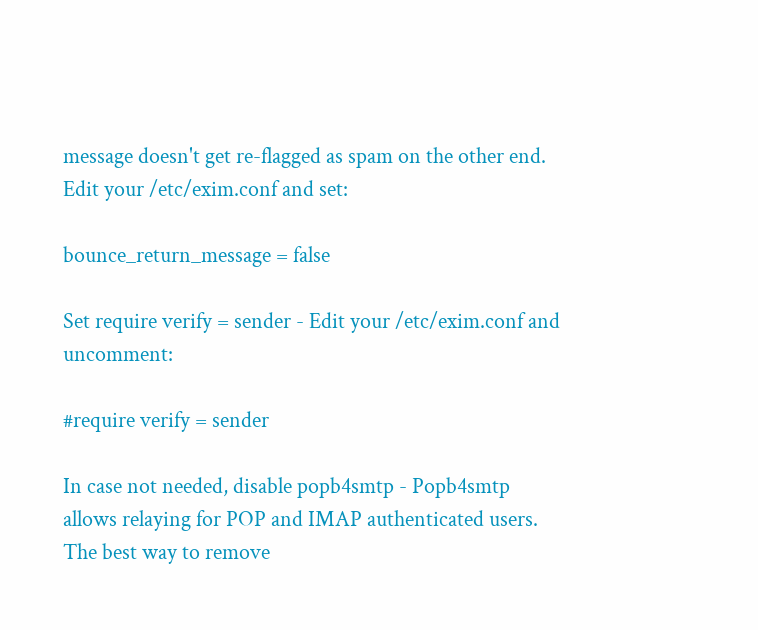message doesn't get re-flagged as spam on the other end. Edit your /etc/exim.conf and set:

bounce_return_message = false

Set require verify = sender - Edit your /etc/exim.conf and uncomment:

#require verify = sender

In case not needed, disable popb4smtp - Popb4smtp allows relaying for POP and IMAP authenticated users. The best way to remove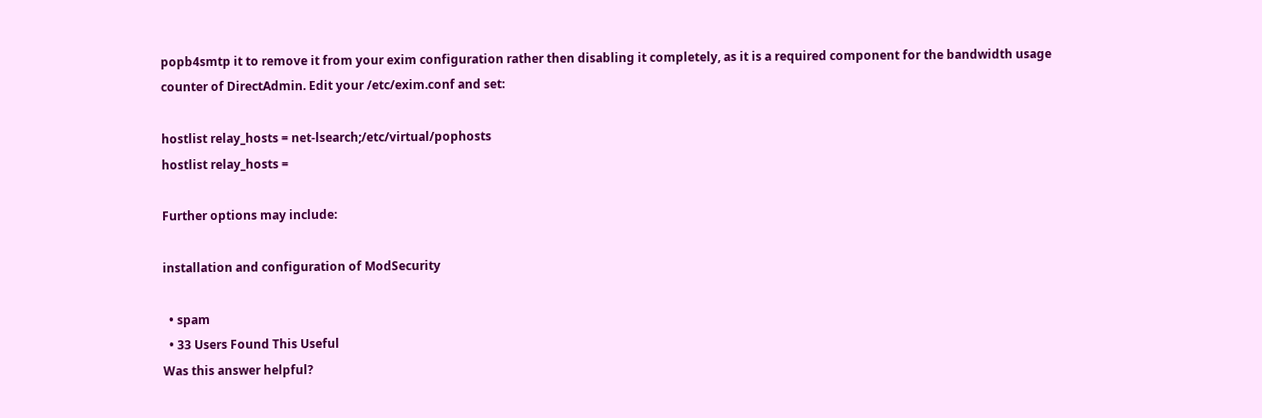popb4smtp it to remove it from your exim configuration rather then disabling it completely, as it is a required component for the bandwidth usage counter of DirectAdmin. Edit your /etc/exim.conf and set:

hostlist relay_hosts = net-lsearch;/etc/virtual/pophosts
hostlist relay_hosts =

Further options may include:

installation and configuration of ModSecurity

  • spam
  • 33 Users Found This Useful
Was this answer helpful?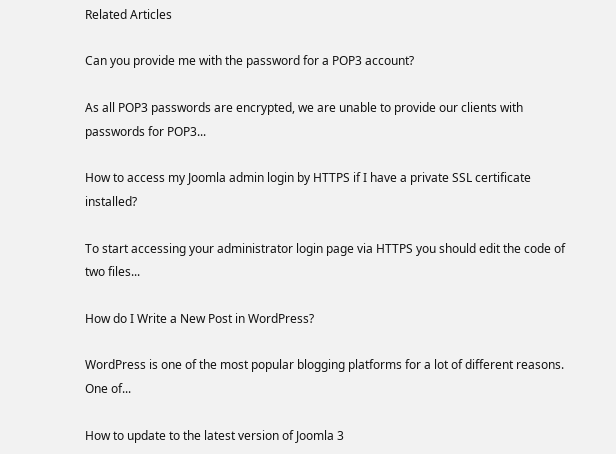Related Articles

Can you provide me with the password for a POP3 account?

As all POP3 passwords are encrypted, we are unable to provide our clients with passwords for POP3...

How to access my Joomla admin login by HTTPS if I have a private SSL certificate installed?

To start accessing your administrator login page via HTTPS you should edit the code of two files...

How do I Write a New Post in WordPress?

WordPress is one of the most popular blogging platforms for a lot of different reasons. One of...

How to update to the latest version of Joomla 3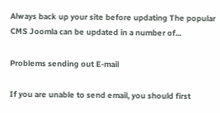Always back up your site before updating The popular CMS Joomla can be updated in a number of...

Problems sending out E-mail

If you are unable to send email, you should first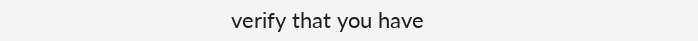verify that you have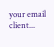your email client...